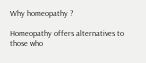Why homeopathy ?

Homeopathy offers alternatives to those who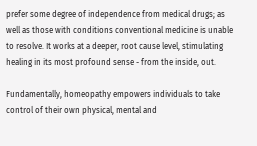prefer some degree of independence from medical drugs; as well as those with conditions conventional medicine is unable to resolve. It works at a deeper, root cause level, stimulating healing in its most profound sense - from the inside, out.

Fundamentally, homeopathy empowers individuals to take control of their own physical, mental and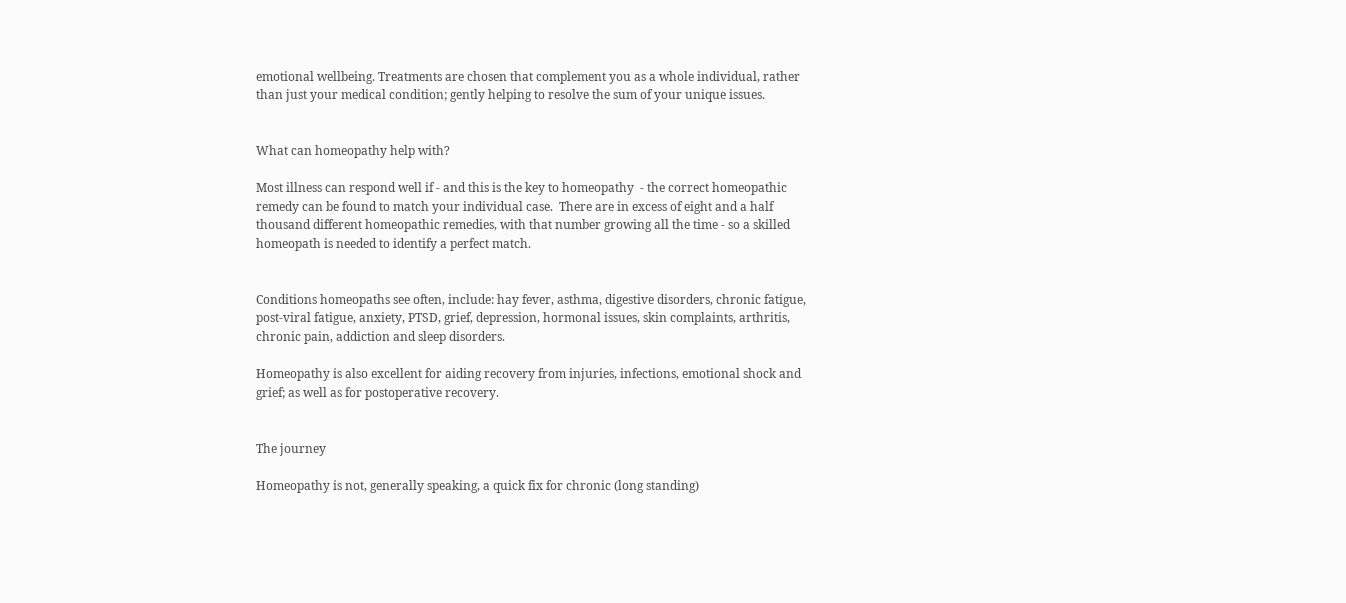emotional wellbeing. Treatments are chosen that complement you as a whole individual, rather than just your medical condition; gently helping to resolve the sum of your unique issues.


What can homeopathy help with?

Most illness can respond well if - and this is the key to homeopathy  - the correct homeopathic remedy can be found to match your individual case.  There are in excess of eight and a half thousand different homeopathic remedies, with that number growing all the time - so a skilled homeopath is needed to identify a perfect match.


Conditions homeopaths see often, include: hay fever, asthma, digestive disorders, chronic fatigue, post-viral fatigue, anxiety, PTSD, grief, depression, hormonal issues, skin complaints, arthritis, chronic pain, addiction and sleep disorders.

Homeopathy is also excellent for aiding recovery from injuries, infections, emotional shock and grief; as well as for postoperative recovery.


The journey

Homeopathy is not, generally speaking, a quick fix for chronic (long standing)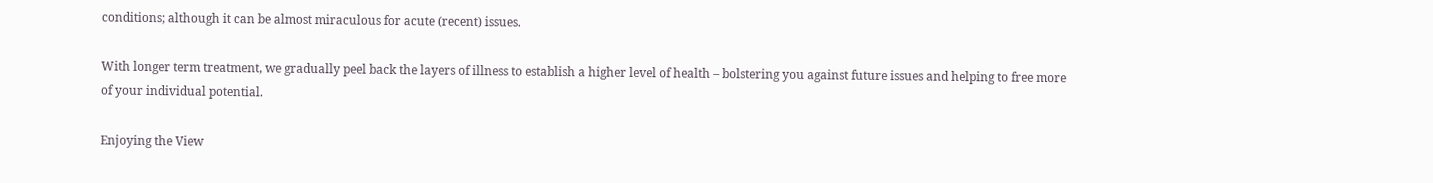conditions; although it can be almost miraculous for acute (recent) issues.

With longer term treatment, we gradually peel back the layers of illness to establish a higher level of health – bolstering you against future issues and helping to free more of your individual potential.

Enjoying the View